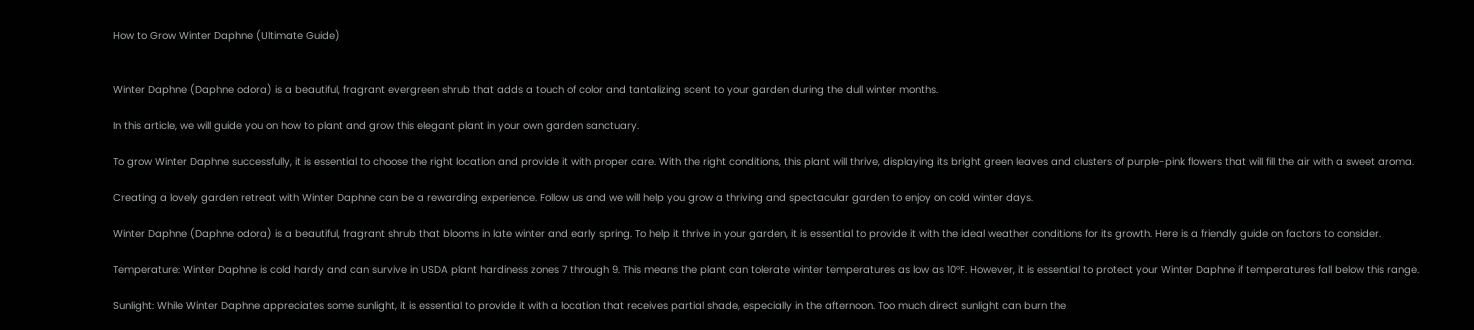How to Grow Winter Daphne (Ultimate Guide)


Winter Daphne (Daphne odora) is a beautiful, fragrant evergreen shrub that adds a touch of color and tantalizing scent to your garden during the dull winter months.

In this article, we will guide you on how to plant and grow this elegant plant in your own garden sanctuary.

To grow Winter Daphne successfully, it is essential to choose the right location and provide it with proper care. With the right conditions, this plant will thrive, displaying its bright green leaves and clusters of purple-pink flowers that will fill the air with a sweet aroma.

Creating a lovely garden retreat with Winter Daphne can be a rewarding experience. Follow us and we will help you grow a thriving and spectacular garden to enjoy on cold winter days.

Winter Daphne (Daphne odora) is a beautiful, fragrant shrub that blooms in late winter and early spring. To help it thrive in your garden, it is essential to provide it with the ideal weather conditions for its growth. Here is a friendly guide on factors to consider.

Temperature: Winter Daphne is cold hardy and can survive in USDA plant hardiness zones 7 through 9. This means the plant can tolerate winter temperatures as low as 10°F. However, it is essential to protect your Winter Daphne if temperatures fall below this range.

Sunlight: While Winter Daphne appreciates some sunlight, it is essential to provide it with a location that receives partial shade, especially in the afternoon. Too much direct sunlight can burn the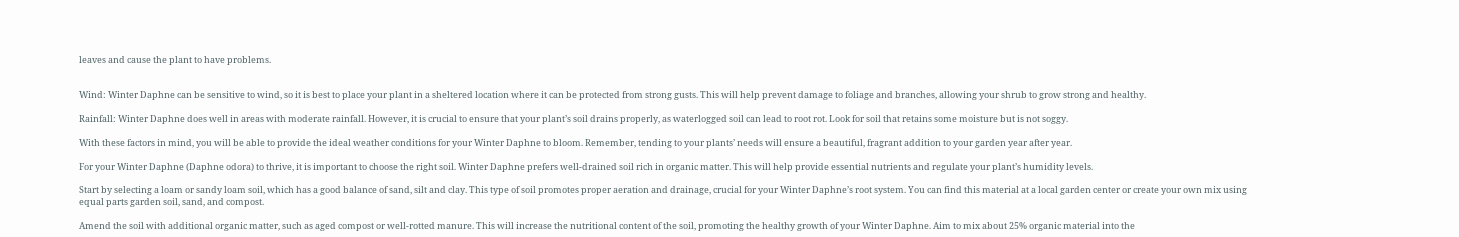leaves and cause the plant to have problems.


Wind: Winter Daphne can be sensitive to wind, so it is best to place your plant in a sheltered location where it can be protected from strong gusts. This will help prevent damage to foliage and branches, allowing your shrub to grow strong and healthy.

Rainfall: Winter Daphne does well in areas with moderate rainfall. However, it is crucial to ensure that your plant’s soil drains properly, as waterlogged soil can lead to root rot. Look for soil that retains some moisture but is not soggy.

With these factors in mind, you will be able to provide the ideal weather conditions for your Winter Daphne to bloom. Remember, tending to your plants’ needs will ensure a beautiful, fragrant addition to your garden year after year.

For your Winter Daphne (Daphne odora) to thrive, it is important to choose the right soil. Winter Daphne prefers well-drained soil rich in organic matter. This will help provide essential nutrients and regulate your plant’s humidity levels.

Start by selecting a loam or sandy loam soil, which has a good balance of sand, silt and clay. This type of soil promotes proper aeration and drainage, crucial for your Winter Daphne’s root system. You can find this material at a local garden center or create your own mix using equal parts garden soil, sand, and compost.

Amend the soil with additional organic matter, such as aged compost or well-rotted manure. This will increase the nutritional content of the soil, promoting the healthy growth of your Winter Daphne. Aim to mix about 25% organic material into the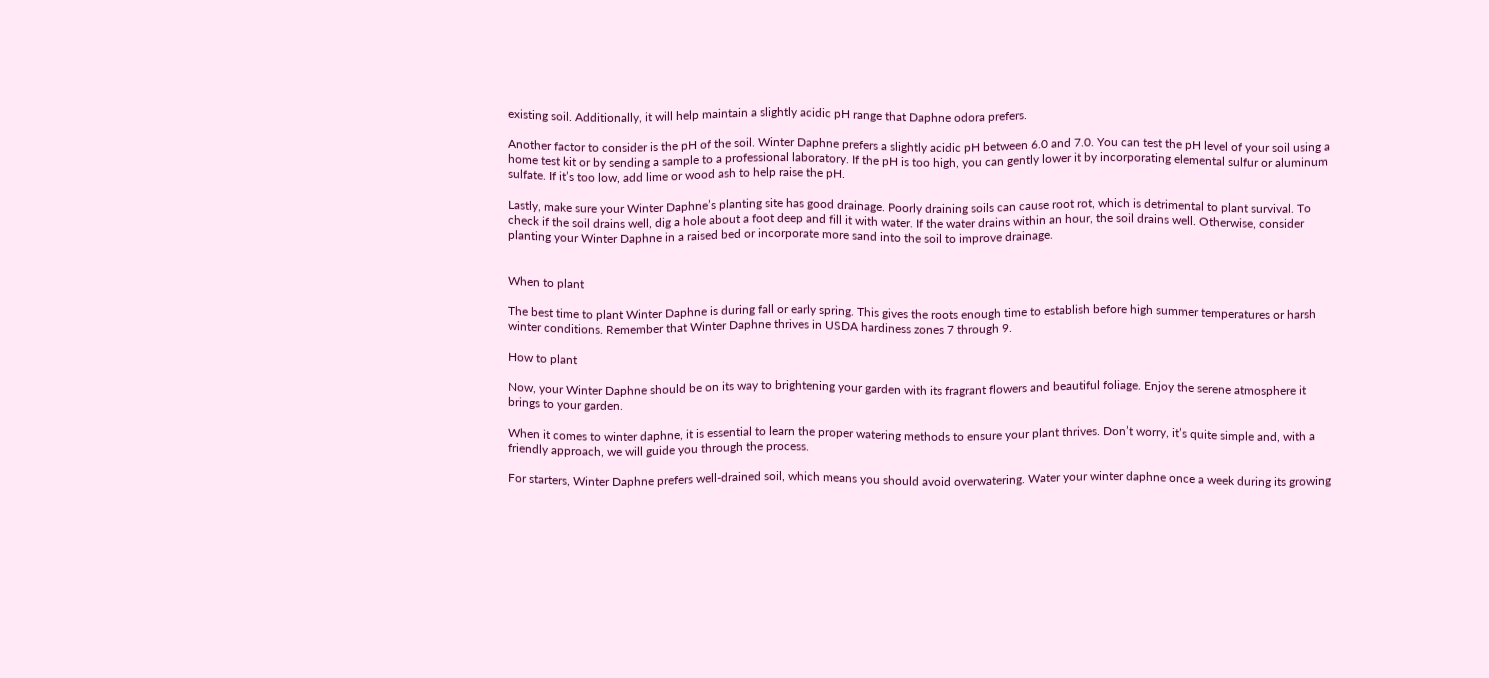existing soil. Additionally, it will help maintain a slightly acidic pH range that Daphne odora prefers.

Another factor to consider is the pH of the soil. Winter Daphne prefers a slightly acidic pH between 6.0 and 7.0. You can test the pH level of your soil using a home test kit or by sending a sample to a professional laboratory. If the pH is too high, you can gently lower it by incorporating elemental sulfur or aluminum sulfate. If it’s too low, add lime or wood ash to help raise the pH.

Lastly, make sure your Winter Daphne’s planting site has good drainage. Poorly draining soils can cause root rot, which is detrimental to plant survival. To check if the soil drains well, dig a hole about a foot deep and fill it with water. If the water drains within an hour, the soil drains well. Otherwise, consider planting your Winter Daphne in a raised bed or incorporate more sand into the soil to improve drainage.


When to plant

The best time to plant Winter Daphne is during fall or early spring. This gives the roots enough time to establish before high summer temperatures or harsh winter conditions. Remember that Winter Daphne thrives in USDA hardiness zones 7 through 9.

How to plant

Now, your Winter Daphne should be on its way to brightening your garden with its fragrant flowers and beautiful foliage. Enjoy the serene atmosphere it brings to your garden.

When it comes to winter daphne, it is essential to learn the proper watering methods to ensure your plant thrives. Don’t worry, it’s quite simple and, with a friendly approach, we will guide you through the process.

For starters, Winter Daphne prefers well-drained soil, which means you should avoid overwatering. Water your winter daphne once a week during its growing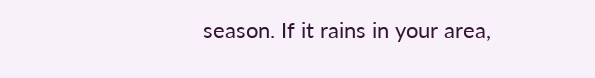season. If it rains in your area,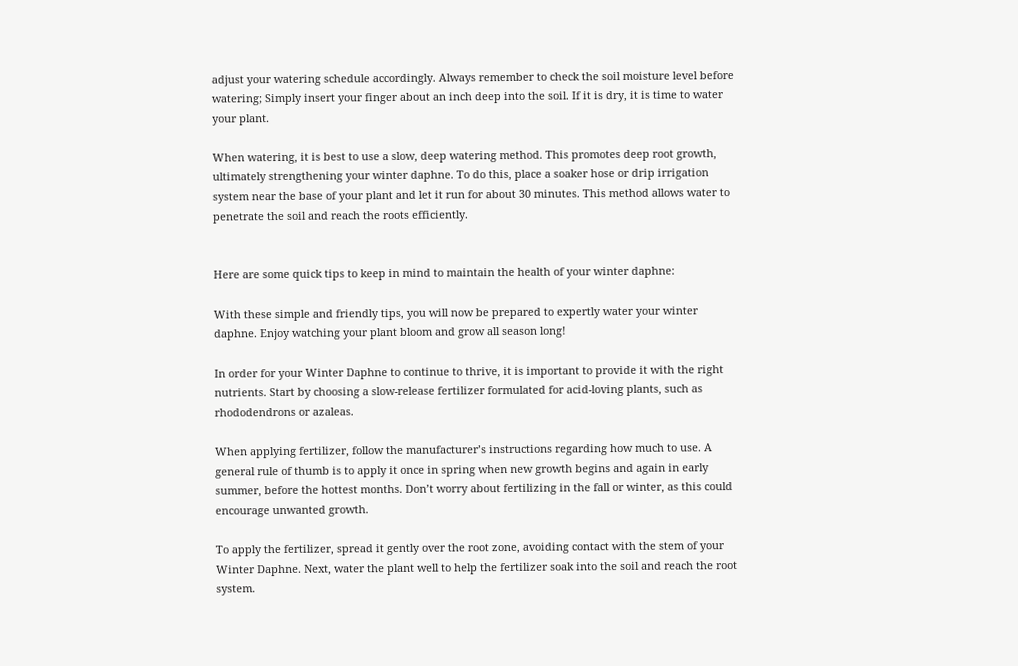adjust your watering schedule accordingly. Always remember to check the soil moisture level before watering; Simply insert your finger about an inch deep into the soil. If it is dry, it is time to water your plant.

When watering, it is best to use a slow, deep watering method. This promotes deep root growth, ultimately strengthening your winter daphne. To do this, place a soaker hose or drip irrigation system near the base of your plant and let it run for about 30 minutes. This method allows water to penetrate the soil and reach the roots efficiently.


Here are some quick tips to keep in mind to maintain the health of your winter daphne:

With these simple and friendly tips, you will now be prepared to expertly water your winter daphne. Enjoy watching your plant bloom and grow all season long!

In order for your Winter Daphne to continue to thrive, it is important to provide it with the right nutrients. Start by choosing a slow-release fertilizer formulated for acid-loving plants, such as rhododendrons or azaleas.

When applying fertilizer, follow the manufacturer’s instructions regarding how much to use. A general rule of thumb is to apply it once in spring when new growth begins and again in early summer, before the hottest months. Don’t worry about fertilizing in the fall or winter, as this could encourage unwanted growth.

To apply the fertilizer, spread it gently over the root zone, avoiding contact with the stem of your Winter Daphne. Next, water the plant well to help the fertilizer soak into the soil and reach the root system.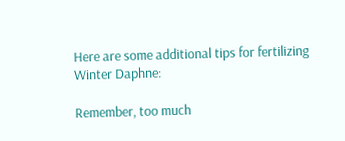Here are some additional tips for fertilizing Winter Daphne:

Remember, too much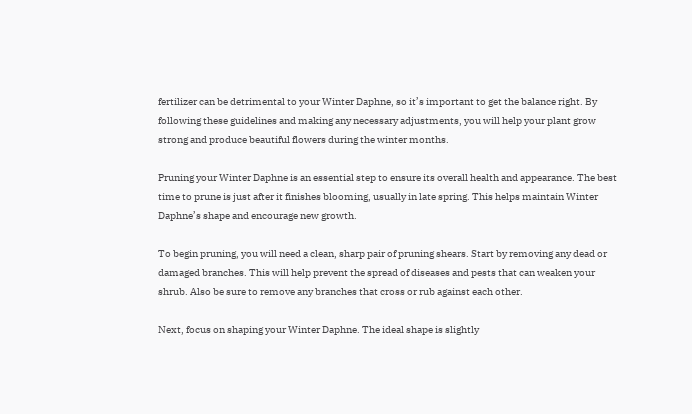fertilizer can be detrimental to your Winter Daphne, so it’s important to get the balance right. By following these guidelines and making any necessary adjustments, you will help your plant grow strong and produce beautiful flowers during the winter months.

Pruning your Winter Daphne is an essential step to ensure its overall health and appearance. The best time to prune is just after it finishes blooming, usually in late spring. This helps maintain Winter Daphne’s shape and encourage new growth.

To begin pruning, you will need a clean, sharp pair of pruning shears. Start by removing any dead or damaged branches. This will help prevent the spread of diseases and pests that can weaken your shrub. Also be sure to remove any branches that cross or rub against each other.

Next, focus on shaping your Winter Daphne. The ideal shape is slightly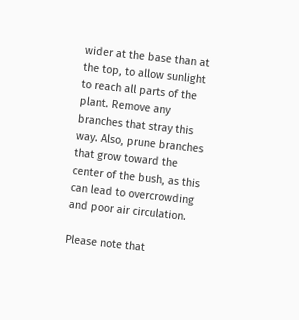wider at the base than at the top, to allow sunlight to reach all parts of the plant. Remove any branches that stray this way. Also, prune branches that grow toward the center of the bush, as this can lead to overcrowding and poor air circulation.

Please note that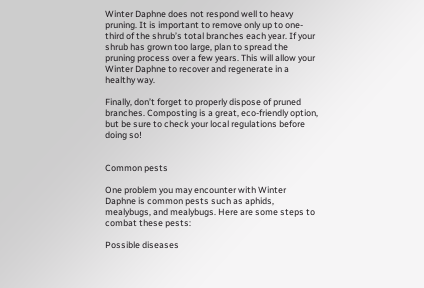Winter Daphne does not respond well to heavy pruning. It is important to remove only up to one-third of the shrub’s total branches each year. If your shrub has grown too large, plan to spread the pruning process over a few years. This will allow your Winter Daphne to recover and regenerate in a healthy way.

Finally, don’t forget to properly dispose of pruned branches. Composting is a great, eco-friendly option, but be sure to check your local regulations before doing so!


Common pests

One problem you may encounter with Winter Daphne is common pests such as aphids, mealybugs, and mealybugs. Here are some steps to combat these pests:

Possible diseases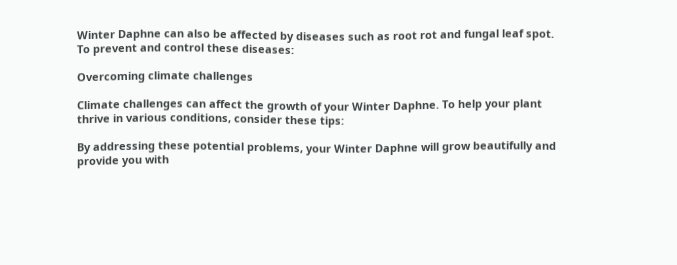Winter Daphne can also be affected by diseases such as root rot and fungal leaf spot. To prevent and control these diseases:

Overcoming climate challenges

Climate challenges can affect the growth of your Winter Daphne. To help your plant thrive in various conditions, consider these tips:

By addressing these potential problems, your Winter Daphne will grow beautifully and provide you with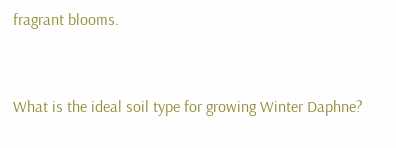fragrant blooms.


What is the ideal soil type for growing Winter Daphne?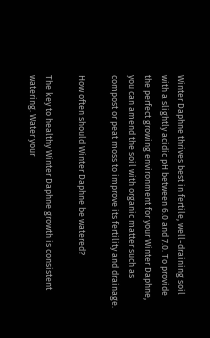Winter Daphne thrives best in fertile, well-draining soil with a slightly acidic pH between 6.0 and 7.0. To provide the perfect growing environment for your Winter Daphne, you can amend the soil with organic matter such as compost or peat moss to improve its fertility and drainage.

How often should Winter Daphne be watered?

The key to healthy Winter Daphne growth is consistent watering. Water your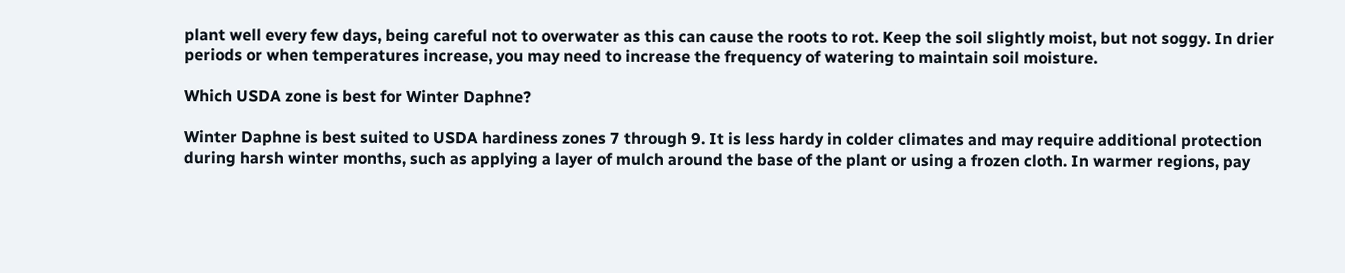plant well every few days, being careful not to overwater as this can cause the roots to rot. Keep the soil slightly moist, but not soggy. In drier periods or when temperatures increase, you may need to increase the frequency of watering to maintain soil moisture.

Which USDA zone is best for Winter Daphne?

Winter Daphne is best suited to USDA hardiness zones 7 through 9. It is less hardy in colder climates and may require additional protection during harsh winter months, such as applying a layer of mulch around the base of the plant or using a frozen cloth. In warmer regions, pay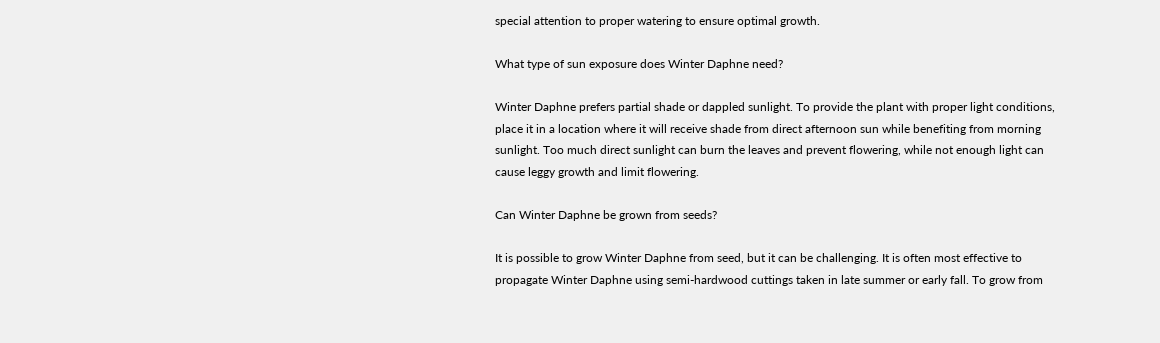special attention to proper watering to ensure optimal growth.

What type of sun exposure does Winter Daphne need?

Winter Daphne prefers partial shade or dappled sunlight. To provide the plant with proper light conditions, place it in a location where it will receive shade from direct afternoon sun while benefiting from morning sunlight. Too much direct sunlight can burn the leaves and prevent flowering, while not enough light can cause leggy growth and limit flowering.

Can Winter Daphne be grown from seeds?

It is possible to grow Winter Daphne from seed, but it can be challenging. It is often most effective to propagate Winter Daphne using semi-hardwood cuttings taken in late summer or early fall. To grow from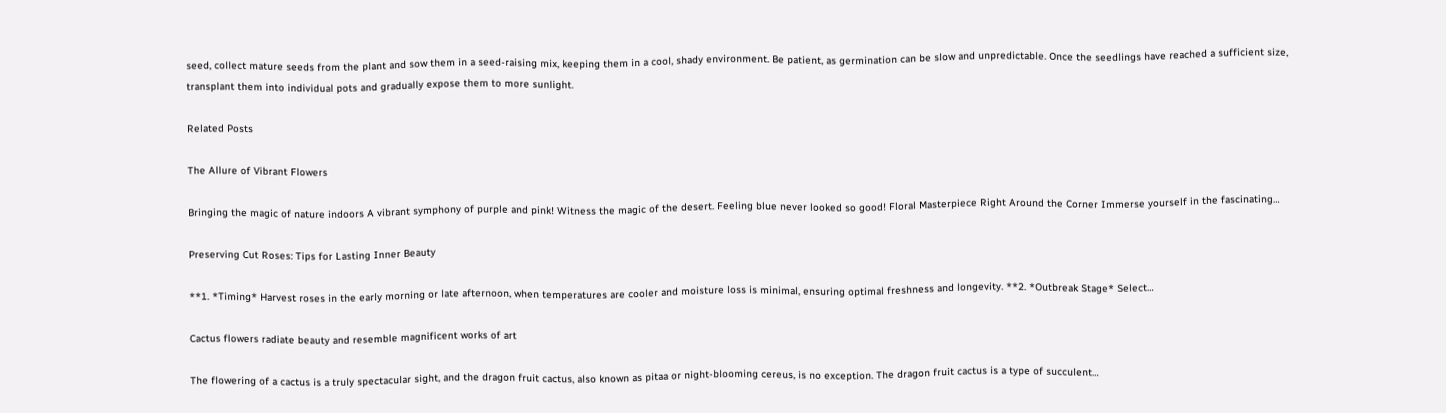seed, collect mature seeds from the plant and sow them in a seed-raising mix, keeping them in a cool, shady environment. Be patient, as germination can be slow and unpredictable. Once the seedlings have reached a sufficient size, transplant them into individual pots and gradually expose them to more sunlight.

Related Posts

The Allure of Vibrant Flowers

Bringing the magic of nature indoors A vibrant symphony of purple and pink! Witness the magic of the desert. Feeling blue never looked so good! Floral Masterpiece Right Around the Corner Immerse yourself in the fascinating…

Preserving Cut Roses: Tips for Lasting Inner Beauty

**1. *Timing* Harvest roses in the early morning or late afternoon, when temperatures are cooler and moisture loss is minimal, ensuring optimal freshness and longevity. **2. *Outbreak Stage* Select…

Cactus flowers radiate beauty and resemble magnificent works of art

The flowering of a cactus is a truly spectacular sight, and the dragon fruit cactus, also known as pitaa or night-blooming cereus, is no exception. The dragon fruit cactus is a type of succulent…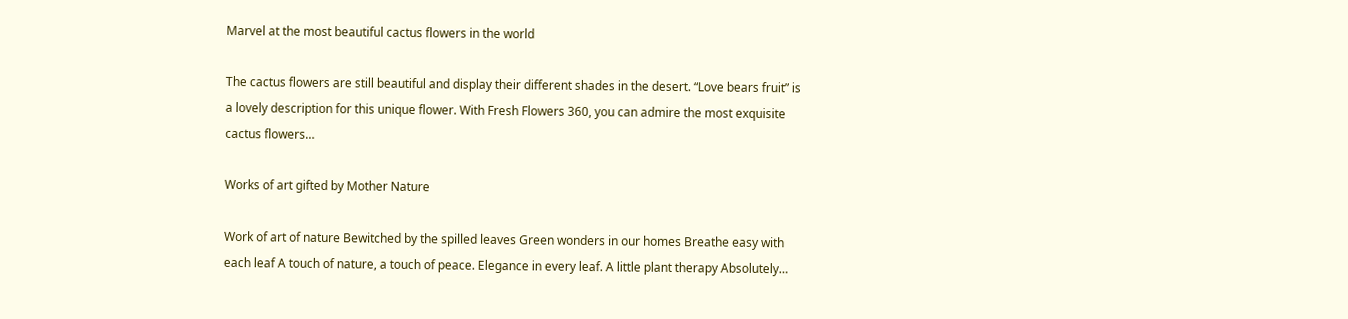Marvel at the most beautiful cactus flowers in the world

The cactus flowers are still beautiful and display their different shades in the desert. “Love bears fruit” is a lovely description for this unique flower. With Fresh Flowers 360, you can admire the most exquisite cactus flowers…

Works of art gifted by Mother Nature

Work of art of nature Bewitched by the spilled leaves Green wonders in our homes Breathe easy with each leaf A touch of nature, a touch of peace. Elegance in every leaf. A little plant therapy Absolutely…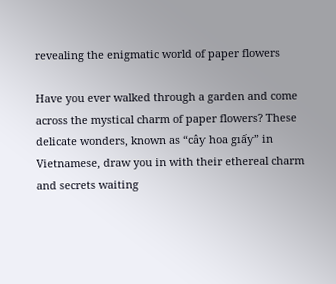revealing the enigmatic world of paper flowers

Have you ever walked through a garden and come across the mystical charm of paper flowers? These delicate wonders, known as “câƴ hoa gıấƴ” in Vietnamese, draw you in with their ethereal charm and secrets waiting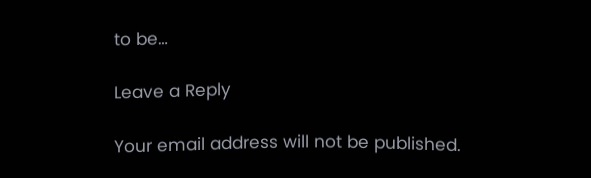to be…

Leave a Reply

Your email address will not be published.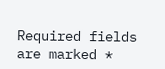Required fields are marked *